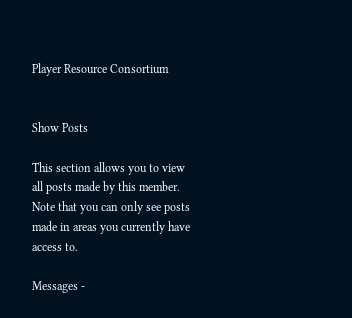Player Resource Consortium


Show Posts

This section allows you to view all posts made by this member. Note that you can only see posts made in areas you currently have access to.

Messages -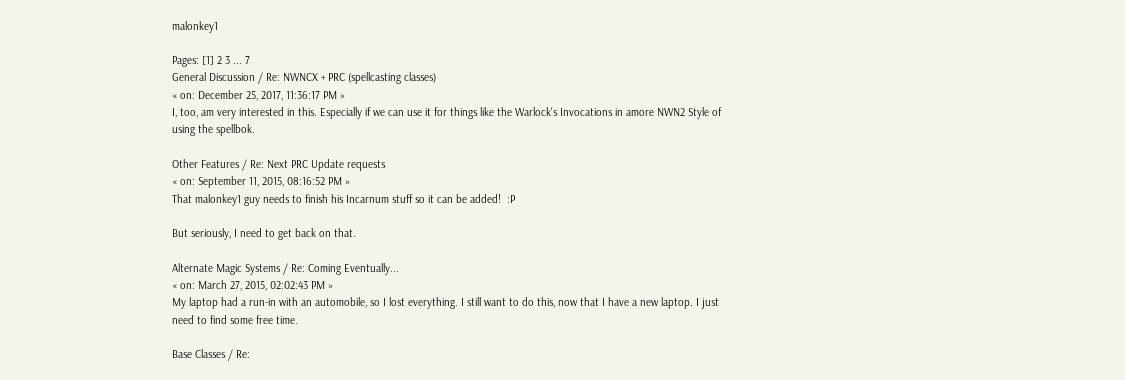malonkey1

Pages: [1] 2 3 ... 7
General Discussion / Re: NWNCX + PRC (spellcasting classes)
« on: December 25, 2017, 11:36:17 PM »
I, too, am very interested in this. Especially if we can use it for things like the Warlock's Invocations in amore NWN2 Style of using the spellbok.

Other Features / Re: Next PRC Update requests
« on: September 11, 2015, 08:16:52 PM »
That malonkey1 guy needs to finish his Incarnum stuff so it can be added!  :P

But seriously, I need to get back on that.

Alternate Magic Systems / Re: Coming Eventually...
« on: March 27, 2015, 02:02:43 PM »
My laptop had a run-in with an automobile, so I lost everything. I still want to do this, now that I have a new laptop. I just need to find some free time.

Base Classes / Re: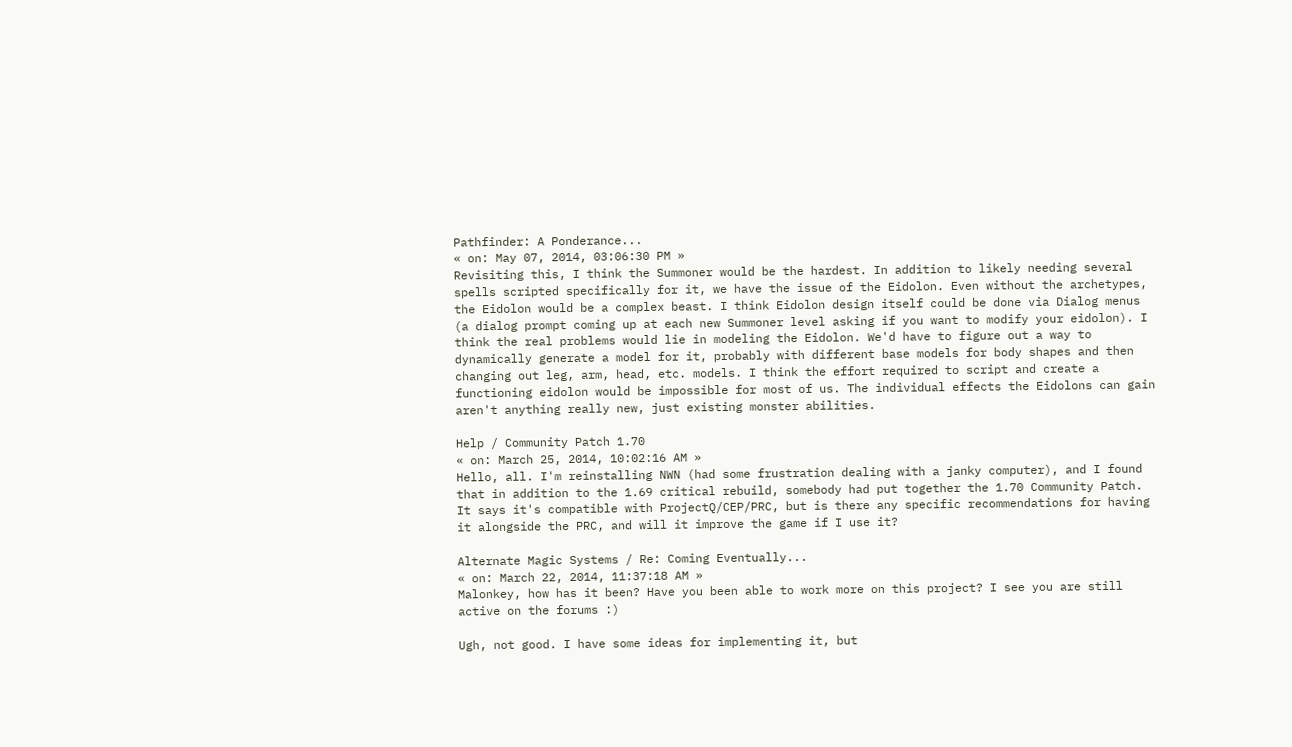Pathfinder: A Ponderance...
« on: May 07, 2014, 03:06:30 PM »
Revisiting this, I think the Summoner would be the hardest. In addition to likely needing several spells scripted specifically for it, we have the issue of the Eidolon. Even without the archetypes, the Eidolon would be a complex beast. I think Eidolon design itself could be done via Dialog menus (a dialog prompt coming up at each new Summoner level asking if you want to modify your eidolon). I think the real problems would lie in modeling the Eidolon. We'd have to figure out a way to dynamically generate a model for it, probably with different base models for body shapes and then changing out leg, arm, head, etc. models. I think the effort required to script and create a functioning eidolon would be impossible for most of us. The individual effects the Eidolons can gain aren't anything really new, just existing monster abilities.

Help / Community Patch 1.70
« on: March 25, 2014, 10:02:16 AM »
Hello, all. I'm reinstalling NWN (had some frustration dealing with a janky computer), and I found that in addition to the 1.69 critical rebuild, somebody had put together the 1.70 Community Patch. It says it's compatible with ProjectQ/CEP/PRC, but is there any specific recommendations for having it alongside the PRC, and will it improve the game if I use it?

Alternate Magic Systems / Re: Coming Eventually...
« on: March 22, 2014, 11:37:18 AM »
Malonkey, how has it been? Have you been able to work more on this project? I see you are still active on the forums :)

Ugh, not good. I have some ideas for implementing it, but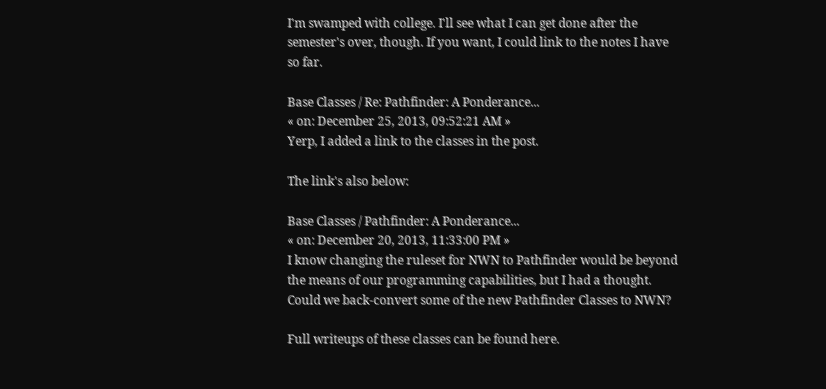I'm swamped with college. I'll see what I can get done after the semester's over, though. If you want, I could link to the notes I have so far.

Base Classes / Re: Pathfinder: A Ponderance...
« on: December 25, 2013, 09:52:21 AM »
Yerp, I added a link to the classes in the post.

The link's also below:

Base Classes / Pathfinder: A Ponderance...
« on: December 20, 2013, 11:33:00 PM »
I know changing the ruleset for NWN to Pathfinder would be beyond the means of our programming capabilities, but I had a thought. Could we back-convert some of the new Pathfinder Classes to NWN?

Full writeups of these classes can be found here.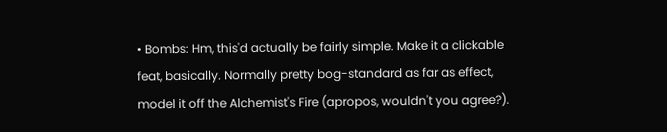• Bombs: Hm, this'd actually be fairly simple. Make it a clickable feat, basically. Normally pretty bog-standard as far as effect, model it off the Alchemist's Fire (apropos, wouldn't you agree?).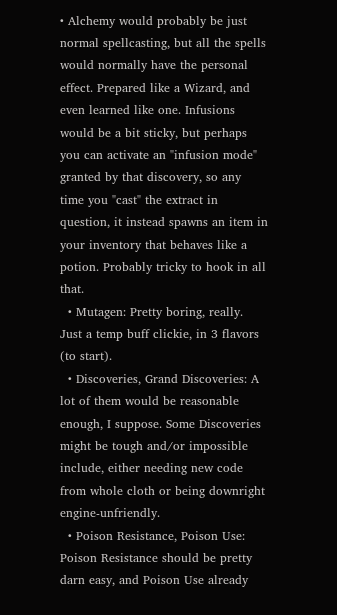• Alchemy would probably be just normal spellcasting, but all the spells would normally have the personal effect. Prepared like a Wizard, and even learned like one. Infusions would be a bit sticky, but perhaps you can activate an "infusion mode" granted by that discovery, so any time you "cast" the extract in question, it instead spawns an item in your inventory that behaves like a potion. Probably tricky to hook in all that.
  • Mutagen: Pretty boring, really. Just a temp buff clickie, in 3 flavors (to start).
  • Discoveries, Grand Discoveries: A lot of them would be reasonable enough, I suppose. Some Discoveries might be tough and/or impossible include, either needing new code from whole cloth or being downright engine-unfriendly.
  • Poison Resistance, Poison Use: Poison Resistance should be pretty darn easy, and Poison Use already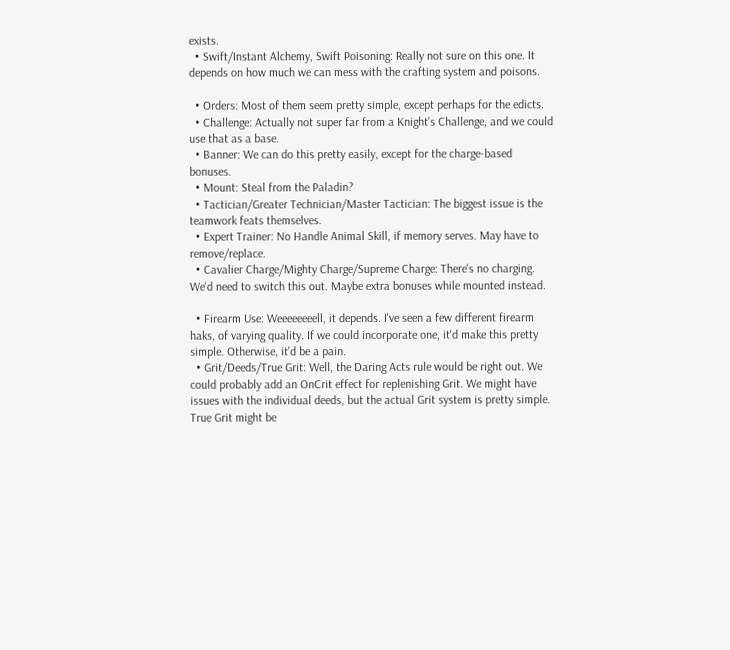exists.
  • Swift/Instant Alchemy, Swift Poisoning: Really not sure on this one. It depends on how much we can mess with the crafting system and poisons.

  • Orders: Most of them seem pretty simple, except perhaps for the edicts.
  • Challenge: Actually not super far from a Knight's Challenge, and we could use that as a base.
  • Banner: We can do this pretty easily, except for the charge-based bonuses.
  • Mount: Steal from the Paladin?
  • Tactician/Greater Technician/Master Tactician: The biggest issue is the teamwork feats themselves.
  • Expert Trainer: No Handle Animal Skill, if memory serves. May have to remove/replace.
  • Cavalier Charge/Mighty Charge/Supreme Charge: There's no charging. We'd need to switch this out. Maybe extra bonuses while mounted instead.

  • Firearm Use: Weeeeeeeell, it depends. I've seen a few different firearm haks, of varying quality. If we could incorporate one, it'd make this pretty simple. Otherwise, it'd be a pain.
  • Grit/Deeds/True Grit: Well, the Daring Acts rule would be right out. We could probably add an OnCrit effect for replenishing Grit. We might have issues with the individual deeds, but the actual Grit system is pretty simple. True Grit might be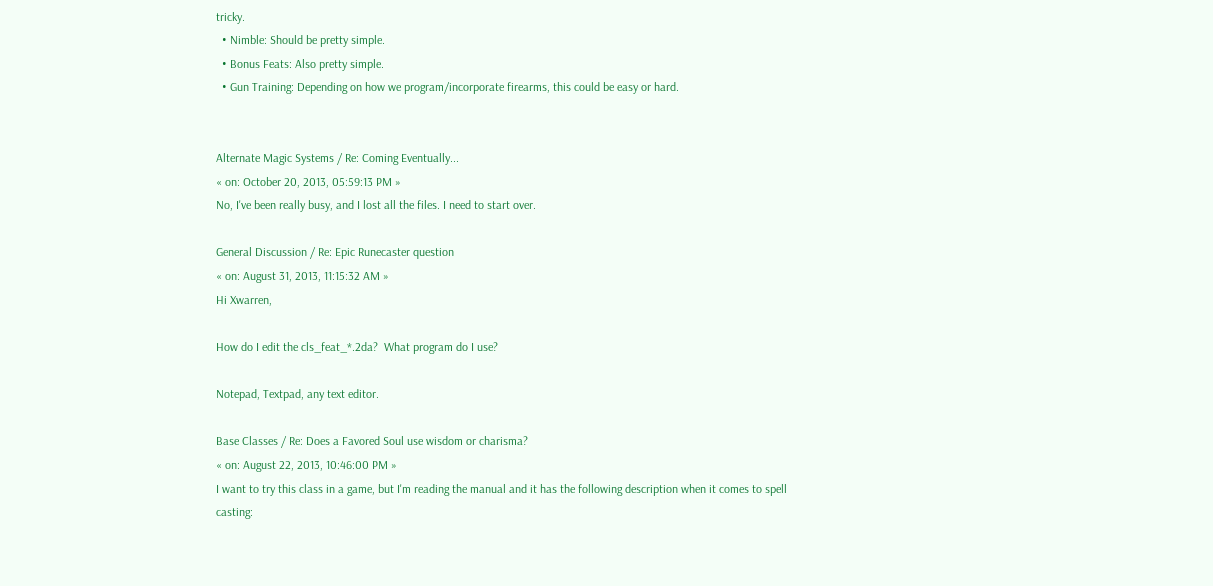tricky.
  • Nimble: Should be pretty simple.
  • Bonus Feats: Also pretty simple.
  • Gun Training: Depending on how we program/incorporate firearms, this could be easy or hard.


Alternate Magic Systems / Re: Coming Eventually...
« on: October 20, 2013, 05:59:13 PM »
No, I've been really busy, and I lost all the files. I need to start over.

General Discussion / Re: Epic Runecaster question
« on: August 31, 2013, 11:15:32 AM »
Hi Xwarren,

How do I edit the cls_feat_*.2da?  What program do I use?

Notepad, Textpad, any text editor.

Base Classes / Re: Does a Favored Soul use wisdom or charisma?
« on: August 22, 2013, 10:46:00 PM »
I want to try this class in a game, but I'm reading the manual and it has the following description when it comes to spell casting: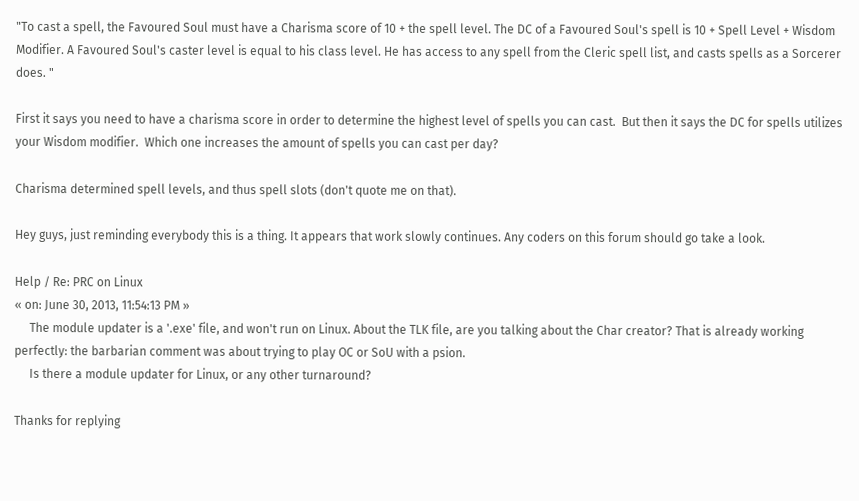"To cast a spell, the Favoured Soul must have a Charisma score of 10 + the spell level. The DC of a Favoured Soul's spell is 10 + Spell Level + Wisdom Modifier. A Favoured Soul's caster level is equal to his class level. He has access to any spell from the Cleric spell list, and casts spells as a Sorcerer does. "

First it says you need to have a charisma score in order to determine the highest level of spells you can cast.  But then it says the DC for spells utilizes your Wisdom modifier.  Which one increases the amount of spells you can cast per day?

Charisma determined spell levels, and thus spell slots (don't quote me on that).

Hey guys, just reminding everybody this is a thing. It appears that work slowly continues. Any coders on this forum should go take a look.

Help / Re: PRC on Linux
« on: June 30, 2013, 11:54:13 PM »
     The module updater is a '.exe' file, and won't run on Linux. About the TLK file, are you talking about the Char creator? That is already working perfectly: the barbarian comment was about trying to play OC or SoU with a psion.
     Is there a module updater for Linux, or any other turnaround?

Thanks for replying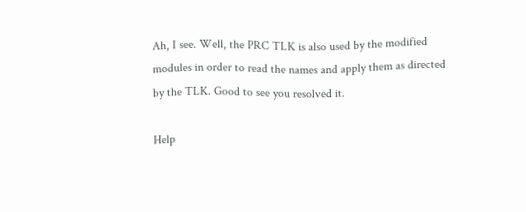Ah, I see. Well, the PRC TLK is also used by the modified modules in order to read the names and apply them as directed by the TLK. Good to see you resolved it.

Help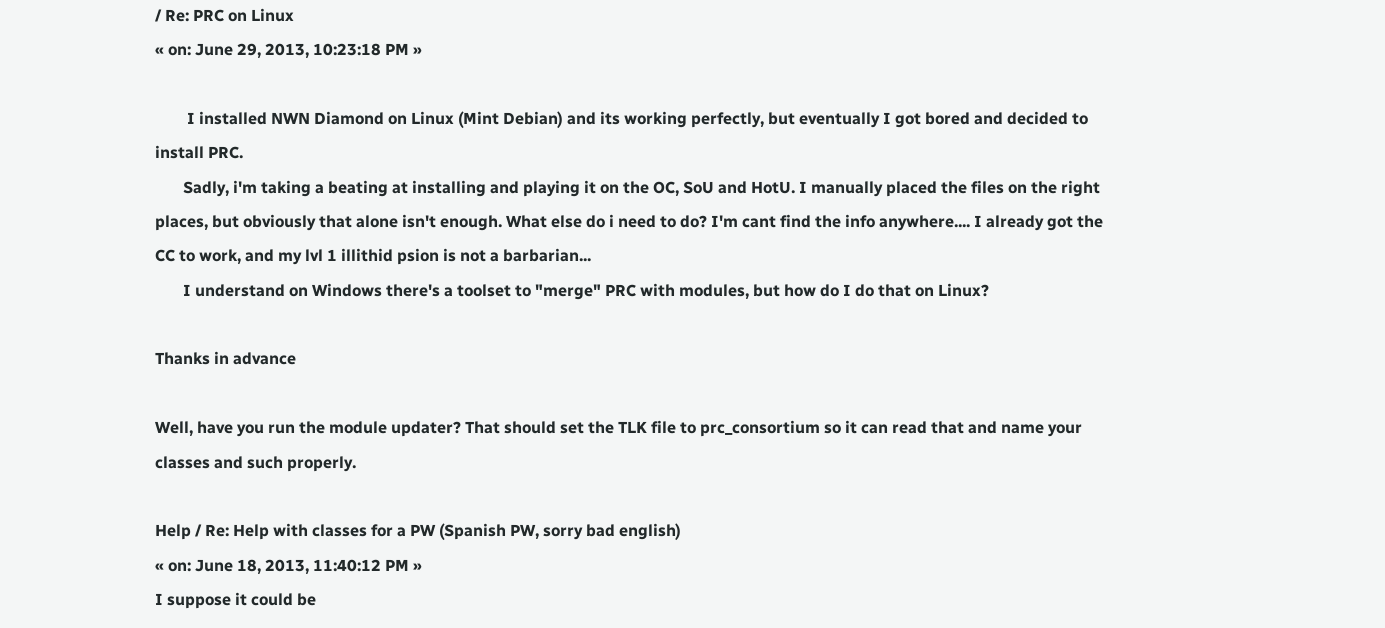/ Re: PRC on Linux
« on: June 29, 2013, 10:23:18 PM »

        I installed NWN Diamond on Linux (Mint Debian) and its working perfectly, but eventually I got bored and decided to install PRC.
       Sadly, i'm taking a beating at installing and playing it on the OC, SoU and HotU. I manually placed the files on the right places, but obviously that alone isn't enough. What else do i need to do? I'm cant find the info anywhere.... I already got the CC to work, and my lvl 1 illithid psion is not a barbarian...
       I understand on Windows there's a toolset to "merge" PRC with modules, but how do I do that on Linux?

Thanks in advance

Well, have you run the module updater? That should set the TLK file to prc_consortium so it can read that and name your classes and such properly.

Help / Re: Help with classes for a PW (Spanish PW, sorry bad english)
« on: June 18, 2013, 11:40:12 PM »
I suppose it could be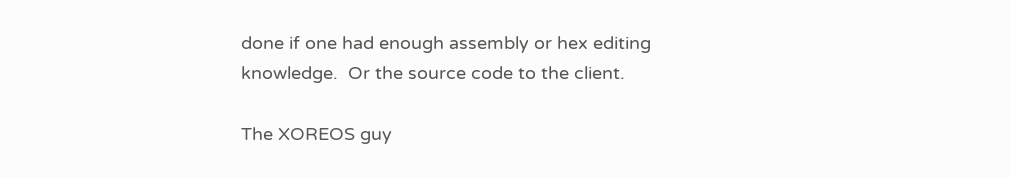done if one had enough assembly or hex editing knowledge.  Or the source code to the client.

The XOREOS guy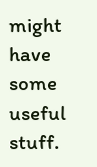might have some useful stuff.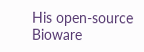His open-source Bioware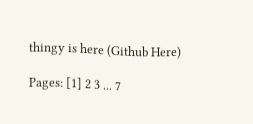thingy is here (Github Here)

Pages: [1] 2 3 ... 7